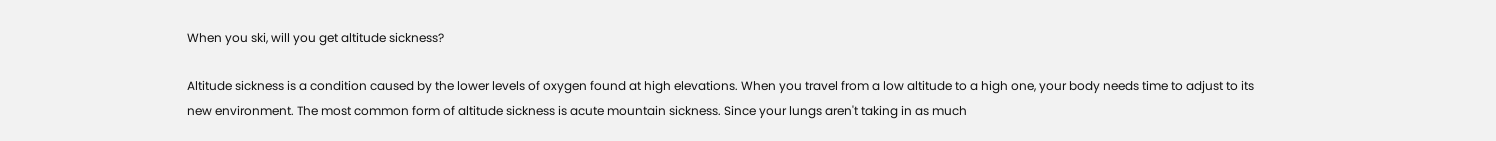When you ski, will you get altitude sickness?

Altitude sickness is a condition caused by the lower levels of oxygen found at high elevations. When you travel from a low altitude to a high one, your body needs time to adjust to its new environment. The most common form of altitude sickness is acute mountain sickness. Since your lungs aren't taking in as much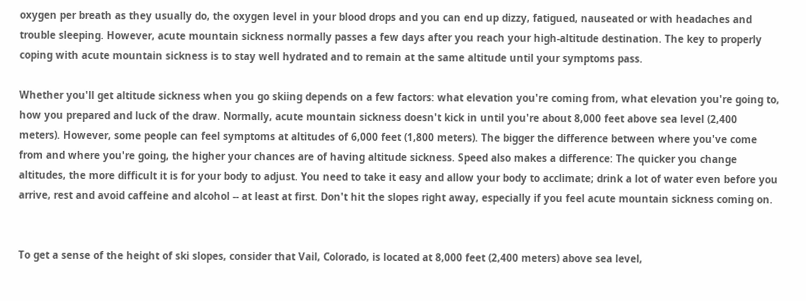oxygen per breath as they usually do, the oxygen level in your blood drops and you can end up dizzy, fatigued, nauseated or with headaches and trouble sleeping. However, acute mountain sickness normally passes a few days after you reach your high-altitude destination. The key to properly coping with acute mountain sickness is to stay well hydrated and to remain at the same altitude until your symptoms pass.

Whether you'll get altitude sickness when you go skiing depends on a few factors: what elevation you're coming from, what elevation you're going to, how you prepared and luck of the draw. Normally, acute mountain sickness doesn't kick in until you're about 8,000 feet above sea level (2,400 meters). However, some people can feel symptoms at altitudes of 6,000 feet (1,800 meters). The bigger the difference between where you've come from and where you're going, the higher your chances are of having altitude sickness. Speed also makes a difference: The quicker you change altitudes, the more difficult it is for your body to adjust. You need to take it easy and allow your body to acclimate; drink a lot of water even before you arrive, rest and avoid caffeine and alcohol -- at least at first. Don't hit the slopes right away, especially if you feel acute mountain sickness coming on.


To get a sense of the height of ski slopes, consider that Vail, Colorado, is located at 8,000 feet (2,400 meters) above sea level,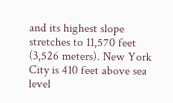and its highest slope stretches to 11,570 feet (3,526 meters). New York City is 410 feet above sea level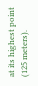at its highest point (125 meters).